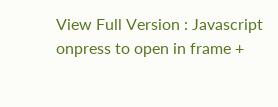View Full Version : Javascript onpress to open in frame +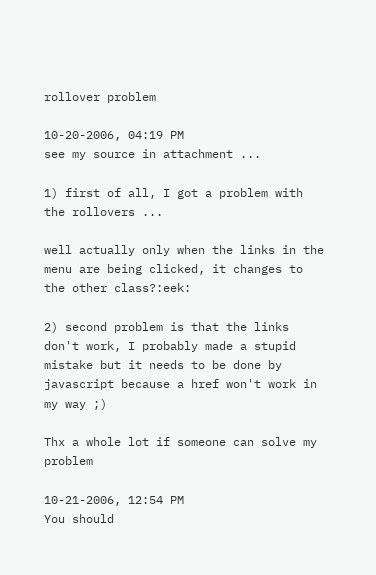rollover problem

10-20-2006, 04:19 PM
see my source in attachment ...

1) first of all, I got a problem with the rollovers ...

well actually only when the links in the menu are being clicked, it changes to the other class?:eek:

2) second problem is that the links don't work, I probably made a stupid mistake but it needs to be done by javascript because a href won't work in my way ;)

Thx a whole lot if someone can solve my problem

10-21-2006, 12:54 PM
You should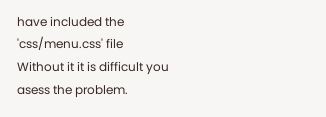have included the 'css/menu.css' file
Without it it is difficult you asess the problem.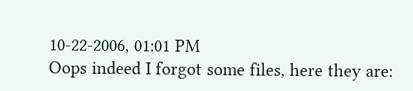10-22-2006, 01:01 PM
Oops indeed I forgot some files, here they are: